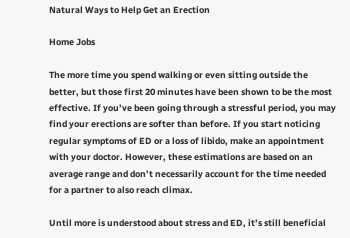Natural Ways to Help Get an Erection

Home Jobs

The more time you spend walking or even sitting outside the better, but those first 20 minutes have been shown to be the most effective. If you’ve been going through a stressful period, you may find your erections are softer than before. If you start noticing regular symptoms of ED or a loss of libido, make an appointment with your doctor. However, these estimations are based on an average range and don’t necessarily account for the time needed for a partner to also reach climax.

Until more is understood about stress and ED, it’s still beneficial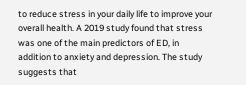to reduce stress in your daily life to improve your overall health. A 2019 study found that stress was one of the main predictors of ED, in addition to anxiety and depression. The study suggests that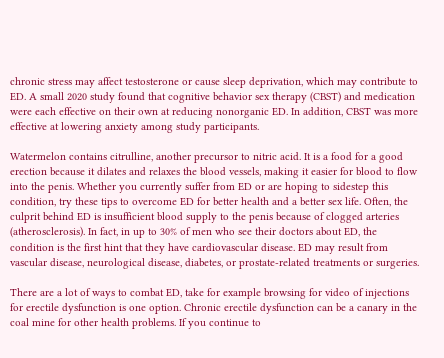chronic stress may affect testosterone or cause sleep deprivation, which may contribute to ED. A small 2020 study found that cognitive behavior sex therapy (CBST) and medication were each effective on their own at reducing nonorganic ED. In addition, CBST was more effective at lowering anxiety among study participants.

Watermelon contains citrulline, another precursor to nitric acid. It is a food for a good erection because it dilates and relaxes the blood vessels, making it easier for blood to flow into the penis. Whether you currently suffer from ED or are hoping to sidestep this condition, try these tips to overcome ED for better health and a better sex life. Often, the culprit behind ED is insufficient blood supply to the penis because of clogged arteries (atherosclerosis). In fact, in up to 30% of men who see their doctors about ED, the condition is the first hint that they have cardiovascular disease. ED may result from vascular disease, neurological disease, diabetes, or prostate-related treatments or surgeries.

There are a lot of ways to combat ED, take for example browsing for video of injections for erectile dysfunction is one option. Chronic erectile dysfunction can be a canary in the coal mine for other health problems. If you continue to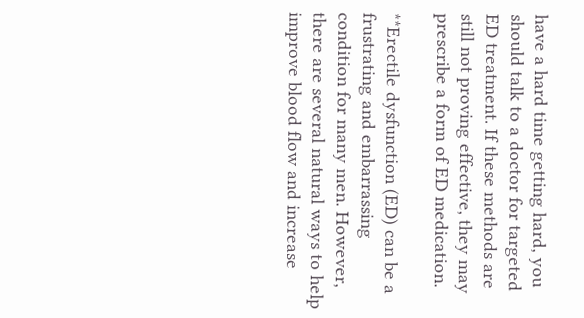have a hard time getting hard, you should talk to a doctor for targeted ED treatment. If these methods are still not proving effective, they may prescribe a form of ED medication.

**Erectile dysfunction (ED) can be a frustrating and embarrassing condition for many men. However, there are several natural ways to help improve blood flow and increase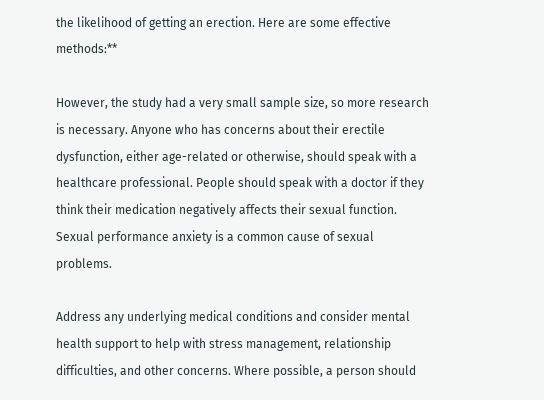the likelihood of getting an erection. Here are some effective methods:**

However, the study had a very small sample size, so more research is necessary. Anyone who has concerns about their erectile dysfunction, either age-related or otherwise, should speak with a healthcare professional. People should speak with a doctor if they think their medication negatively affects their sexual function. Sexual performance anxiety is a common cause of sexual problems.

Address any underlying medical conditions and consider mental health support to help with stress management, relationship difficulties, and other concerns. Where possible, a person should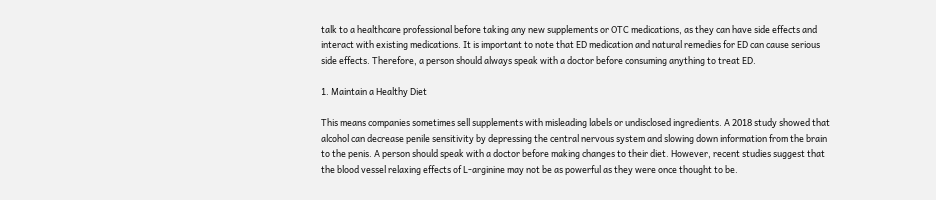talk to a healthcare professional before taking any new supplements or OTC medications, as they can have side effects and interact with existing medications. It is important to note that ED medication and natural remedies for ED can cause serious side effects. Therefore, a person should always speak with a doctor before consuming anything to treat ED.

1. Maintain a Healthy Diet

This means companies sometimes sell supplements with misleading labels or undisclosed ingredients. A 2018 study showed that alcohol can decrease penile sensitivity by depressing the central nervous system and slowing down information from the brain to the penis. A person should speak with a doctor before making changes to their diet. However, recent studies suggest that the blood vessel relaxing effects of L-arginine may not be as powerful as they were once thought to be.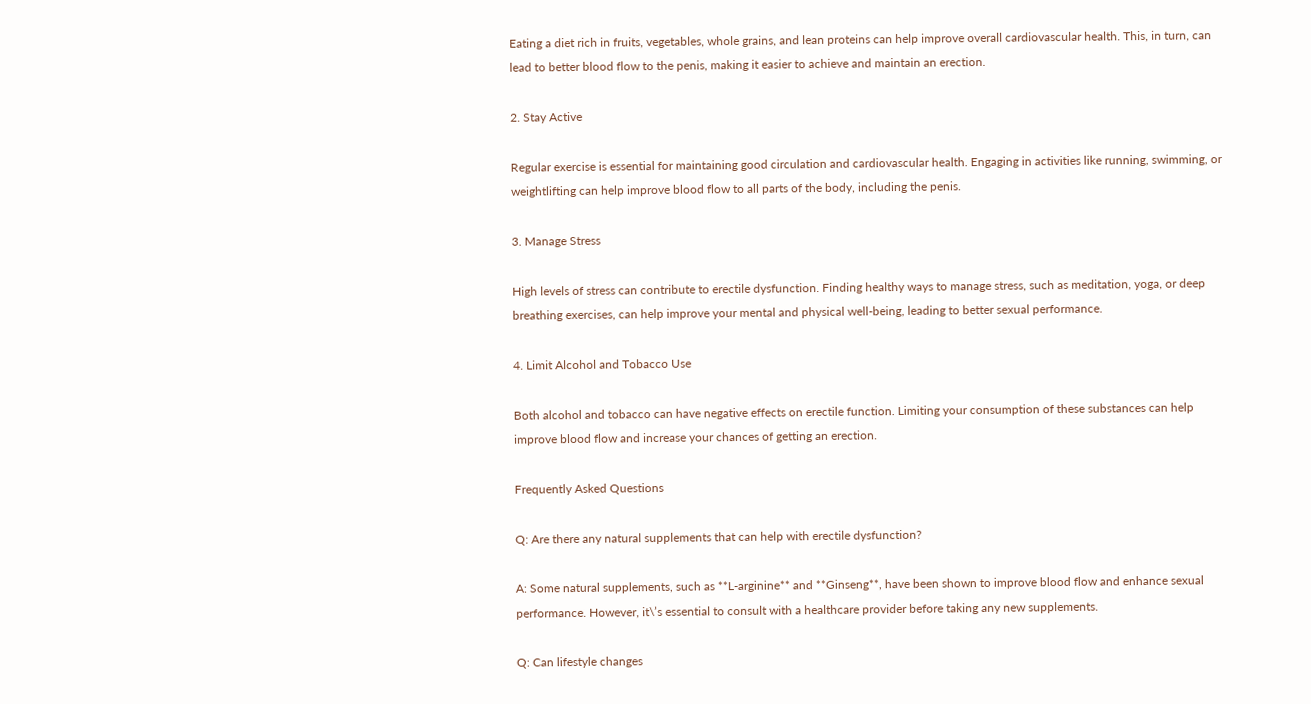Eating a diet rich in fruits, vegetables, whole grains, and lean proteins can help improve overall cardiovascular health. This, in turn, can lead to better blood flow to the penis, making it easier to achieve and maintain an erection.

2. Stay Active

Regular exercise is essential for maintaining good circulation and cardiovascular health. Engaging in activities like running, swimming, or weightlifting can help improve blood flow to all parts of the body, including the penis.

3. Manage Stress

High levels of stress can contribute to erectile dysfunction. Finding healthy ways to manage stress, such as meditation, yoga, or deep breathing exercises, can help improve your mental and physical well-being, leading to better sexual performance.

4. Limit Alcohol and Tobacco Use

Both alcohol and tobacco can have negative effects on erectile function. Limiting your consumption of these substances can help improve blood flow and increase your chances of getting an erection.

Frequently Asked Questions

Q: Are there any natural supplements that can help with erectile dysfunction?

A: Some natural supplements, such as **L-arginine** and **Ginseng**, have been shown to improve blood flow and enhance sexual performance. However, it\’s essential to consult with a healthcare provider before taking any new supplements.

Q: Can lifestyle changes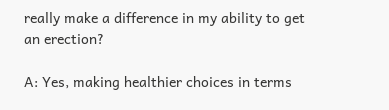really make a difference in my ability to get an erection?

A: Yes, making healthier choices in terms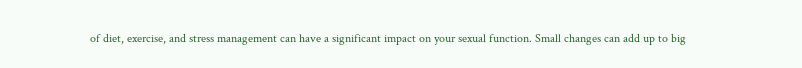of diet, exercise, and stress management can have a significant impact on your sexual function. Small changes can add up to big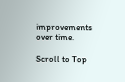improvements over time.

Scroll to Top